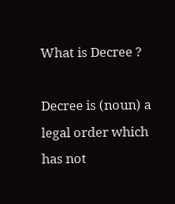What is Decree ?

Decree is (noun) a legal order which has not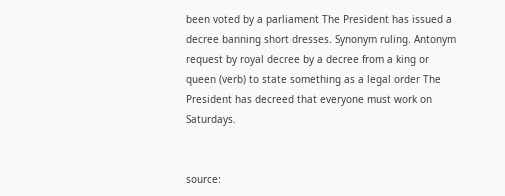been voted by a parliament The President has issued a decree banning short dresses. Synonym ruling. Antonym request by royal decree by a decree from a king or queen (verb) to state something as a legal order The President has decreed that everyone must work on Saturdays.


source: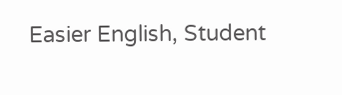Easier English, Student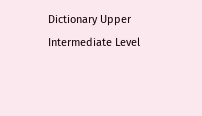Dictionary Upper Intermediate Level